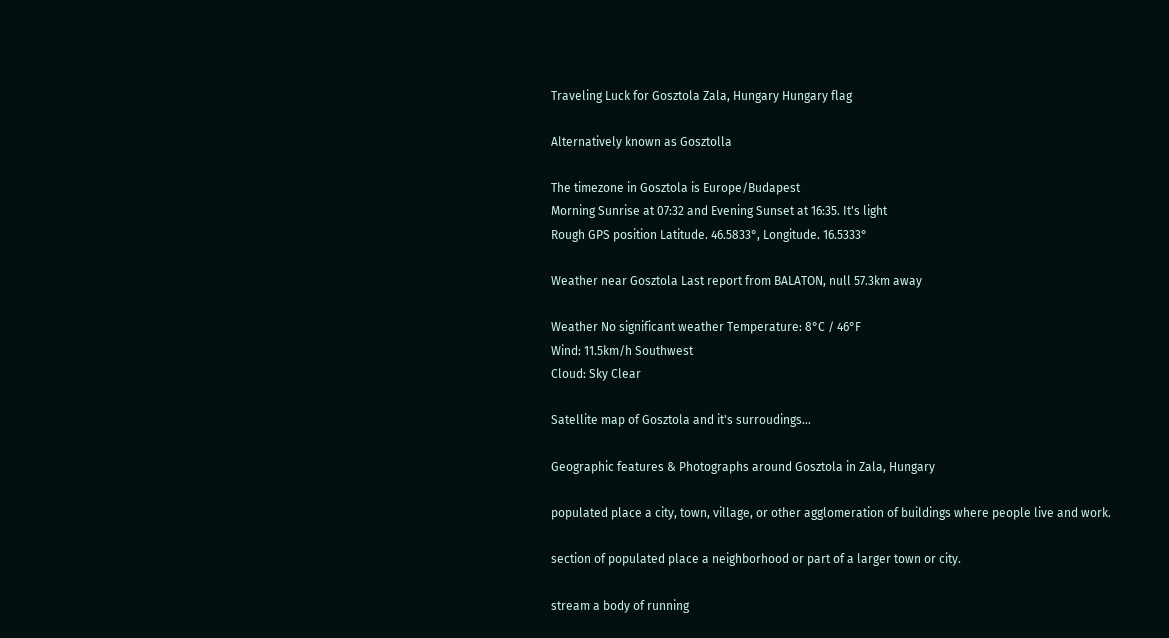Traveling Luck for Gosztola Zala, Hungary Hungary flag

Alternatively known as Gosztolla

The timezone in Gosztola is Europe/Budapest
Morning Sunrise at 07:32 and Evening Sunset at 16:35. It's light
Rough GPS position Latitude. 46.5833°, Longitude. 16.5333°

Weather near Gosztola Last report from BALATON, null 57.3km away

Weather No significant weather Temperature: 8°C / 46°F
Wind: 11.5km/h Southwest
Cloud: Sky Clear

Satellite map of Gosztola and it's surroudings...

Geographic features & Photographs around Gosztola in Zala, Hungary

populated place a city, town, village, or other agglomeration of buildings where people live and work.

section of populated place a neighborhood or part of a larger town or city.

stream a body of running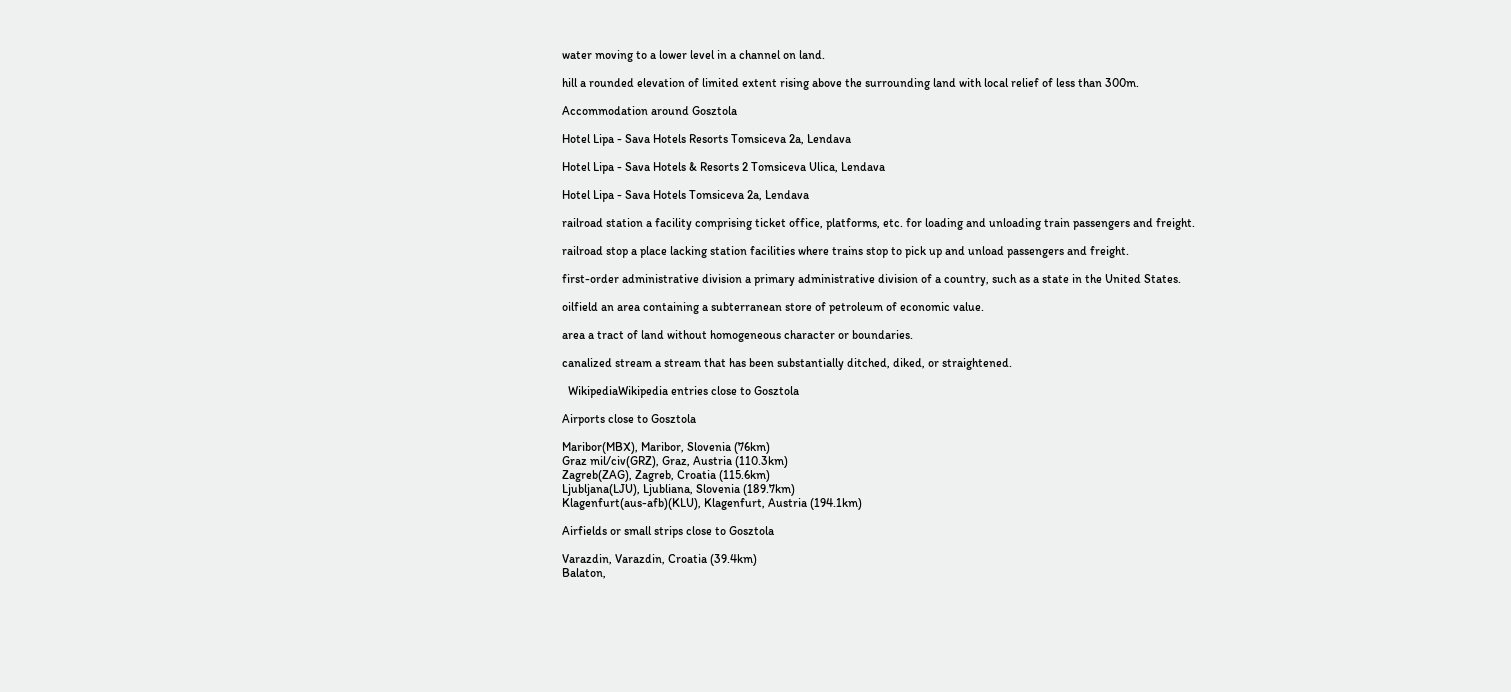water moving to a lower level in a channel on land.

hill a rounded elevation of limited extent rising above the surrounding land with local relief of less than 300m.

Accommodation around Gosztola

Hotel Lipa - Sava Hotels Resorts Tomsiceva 2a, Lendava

Hotel Lipa - Sava Hotels & Resorts 2 Tomsiceva Ulica, Lendava

Hotel Lipa - Sava Hotels Tomsiceva 2a, Lendava

railroad station a facility comprising ticket office, platforms, etc. for loading and unloading train passengers and freight.

railroad stop a place lacking station facilities where trains stop to pick up and unload passengers and freight.

first-order administrative division a primary administrative division of a country, such as a state in the United States.

oilfield an area containing a subterranean store of petroleum of economic value.

area a tract of land without homogeneous character or boundaries.

canalized stream a stream that has been substantially ditched, diked, or straightened.

  WikipediaWikipedia entries close to Gosztola

Airports close to Gosztola

Maribor(MBX), Maribor, Slovenia (76km)
Graz mil/civ(GRZ), Graz, Austria (110.3km)
Zagreb(ZAG), Zagreb, Croatia (115.6km)
Ljubljana(LJU), Ljubliana, Slovenia (189.7km)
Klagenfurt(aus-afb)(KLU), Klagenfurt, Austria (194.1km)

Airfields or small strips close to Gosztola

Varazdin, Varazdin, Croatia (39.4km)
Balaton,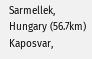Sarmellek, Hungary (56.7km)
Kaposvar,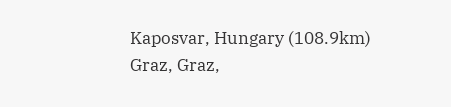Kaposvar, Hungary (108.9km)
Graz, Graz,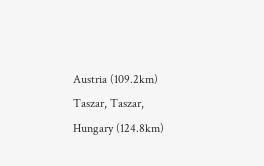Austria (109.2km)
Taszar, Taszar, Hungary (124.8km)